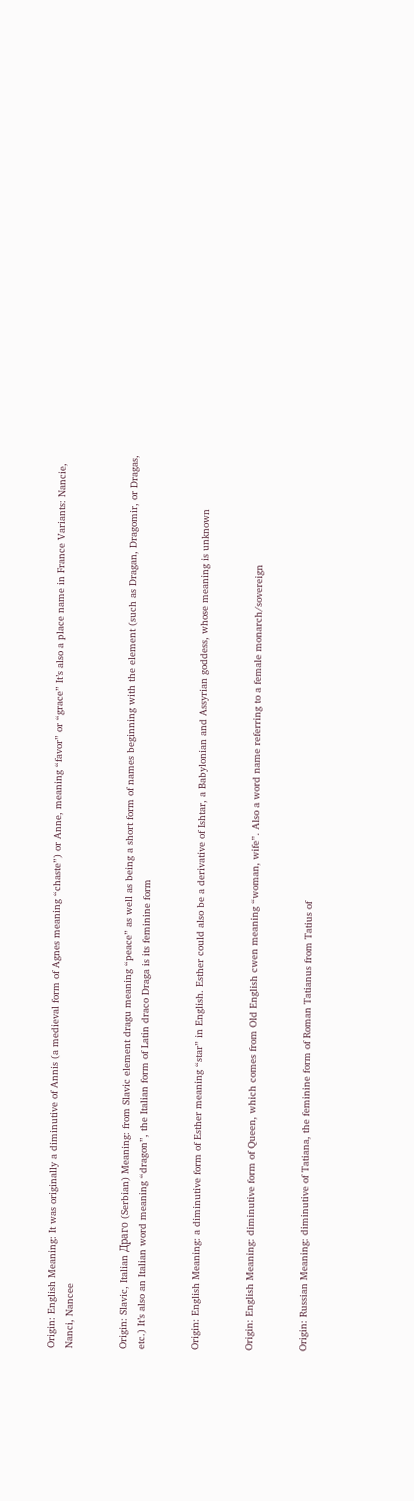Origin: English Meaning: It was originally a diminutive of Annis (a medieval form of Agnes meaning “chaste”) or Anne, meaning “favor” or “grace” It’s also a place name in France Variants: Nancie, Nanci, Nancee


Origin: Slavic, Italian Драго (Serbian) Meaning: from Slavic element dragu meaning “peace” as well as being a short form of names beginning with the element (such as Dragan, Dragomir, or Dragas, etc.) It’s also an Italian word meaning “dragon”, the Italian form of Latin draco Draga is its feminine form


Origin: English Meaning: a diminutive form of Esther meaning “star” in English. Esther could also be a derivative of Ishtar, a Babylonian and Assyrian goddess, whose meaning is unknown


Origin: English Meaning: diminutive form of Queen, which comes from Old English cwen meaning “woman, wife”. Also a word name referring to a female monarch/sovereign


Origin: Russian Meaning: diminutive of Tatiana, the feminine form of Roman Tatianus from Tatius of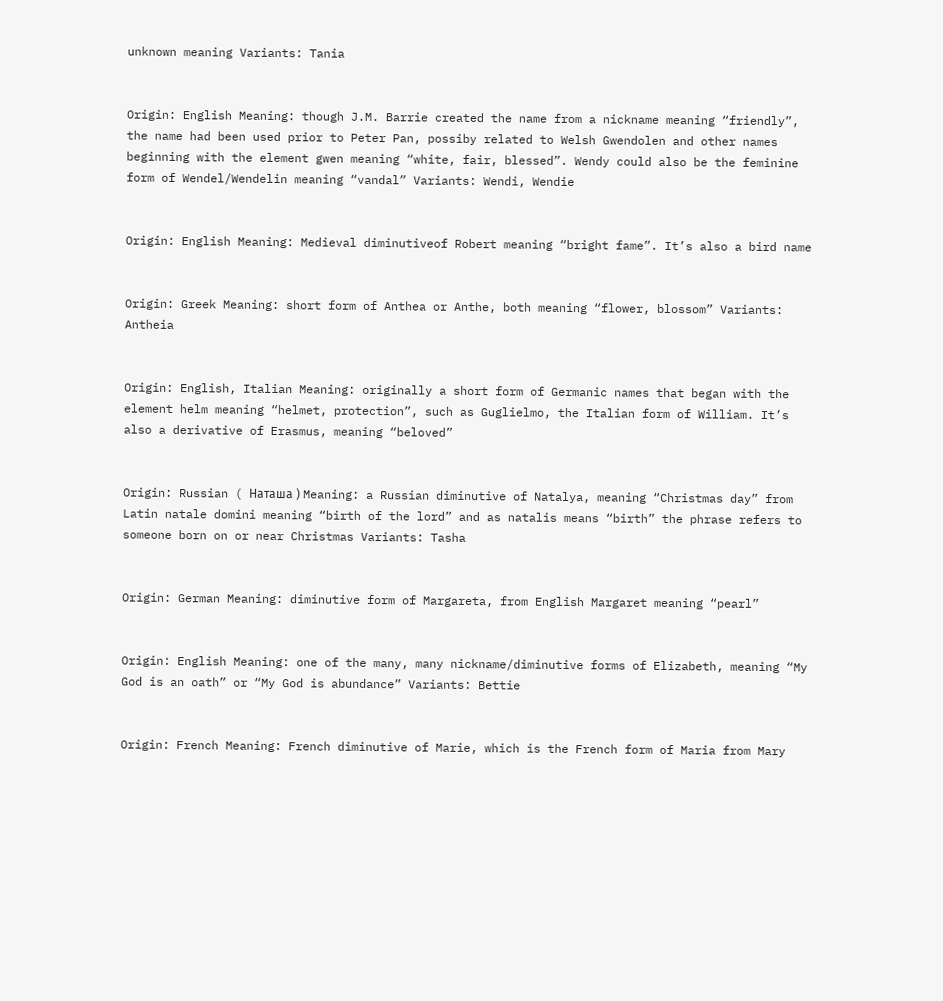unknown meaning Variants: Tania


Origin: English Meaning: though J.M. Barrie created the name from a nickname meaning “friendly”, the name had been used prior to Peter Pan, possiby related to Welsh Gwendolen and other names beginning with the element gwen meaning “white, fair, blessed”. Wendy could also be the feminine form of Wendel/Wendelin meaning “vandal” Variants: Wendi, Wendie


Origin: English Meaning: Medieval diminutiveof Robert meaning “bright fame”. It’s also a bird name


Origin: Greek Meaning: short form of Anthea or Anthe, both meaning “flower, blossom” Variants: Antheia


Origin: English, Italian Meaning: originally a short form of Germanic names that began with the element helm meaning “helmet, protection”, such as Guglielmo, the Italian form of William. It’s also a derivative of Erasmus, meaning “beloved”


Origin: Russian ( Наташа ) Meaning: a Russian diminutive of Natalya, meaning “Christmas day” from  Latin natale domini meaning “birth of the lord” and as natalis means “birth” the phrase refers to someone born on or near Christmas Variants: Tasha


Origin: German Meaning: diminutive form of Margareta, from English Margaret meaning “pearl”


Origin: English Meaning: one of the many, many nickname/diminutive forms of Elizabeth, meaning “My God is an oath” or “My God is abundance” Variants: Bettie


Origin: French Meaning: French diminutive of Marie, which is the French form of Maria from Mary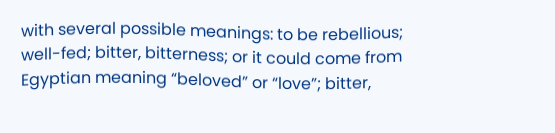with several possible meanings: to be rebellious; well-fed; bitter, bitterness; or it could come from Egyptian meaning “beloved” or “love”; bitter,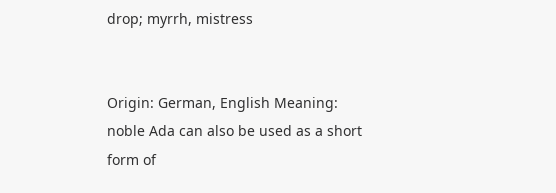drop; myrrh, mistress


Origin: German, English Meaning: noble Ada can also be used as a short form of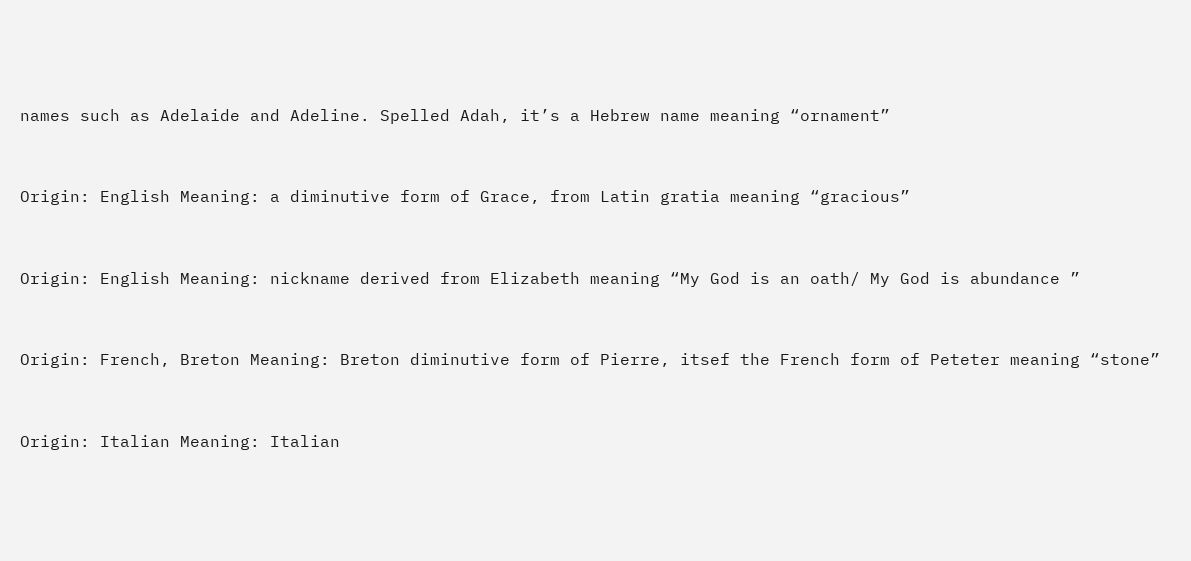names such as Adelaide and Adeline. Spelled Adah, it’s a Hebrew name meaning “ornament”


Origin: English Meaning: a diminutive form of Grace, from Latin gratia meaning “gracious”


Origin: English Meaning: nickname derived from Elizabeth meaning “My God is an oath/ My God is abundance ”


Origin: French, Breton Meaning: Breton diminutive form of Pierre, itsef the French form of Peteter meaning “stone”


Origin: Italian Meaning: Italian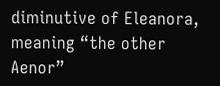diminutive of Eleanora, meaning “the other Aenor”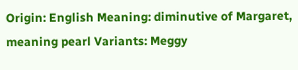Origin: English Meaning: diminutive of Margaret, meaning pearl Variants: Meggy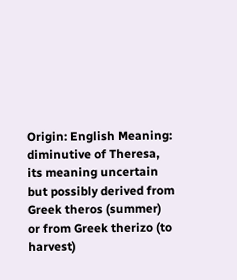Origin: English Meaning: diminutive of Theresa, its meaning uncertain but possibly derived from Greek theros (summer) or from Greek therizo (to harvest)